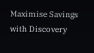Maximise Savings with Discovery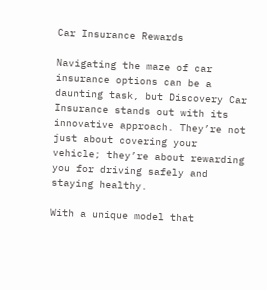Car Insurance Rewards

Navigating the maze of car insurance options can be a daunting task, but Discovery Car Insurance stands out with its innovative approach. They’re not just about covering your vehicle; they’re about rewarding you for driving safely and staying healthy.

With a unique model that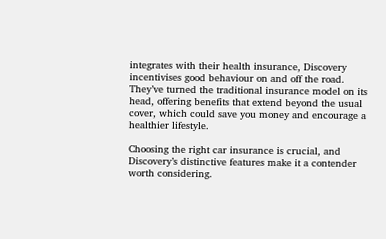integrates with their health insurance, Discovery incentivises good behaviour on and off the road. They’ve turned the traditional insurance model on its head, offering benefits that extend beyond the usual cover, which could save you money and encourage a healthier lifestyle.

Choosing the right car insurance is crucial, and Discovery’s distinctive features make it a contender worth considering.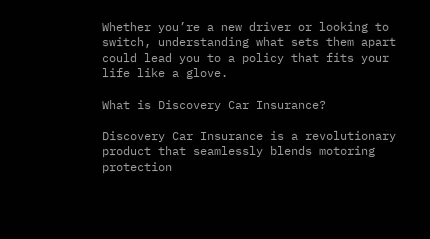Whether you’re a new driver or looking to switch, understanding what sets them apart could lead you to a policy that fits your life like a glove.

What is Discovery Car Insurance?

Discovery Car Insurance is a revolutionary product that seamlessly blends motoring protection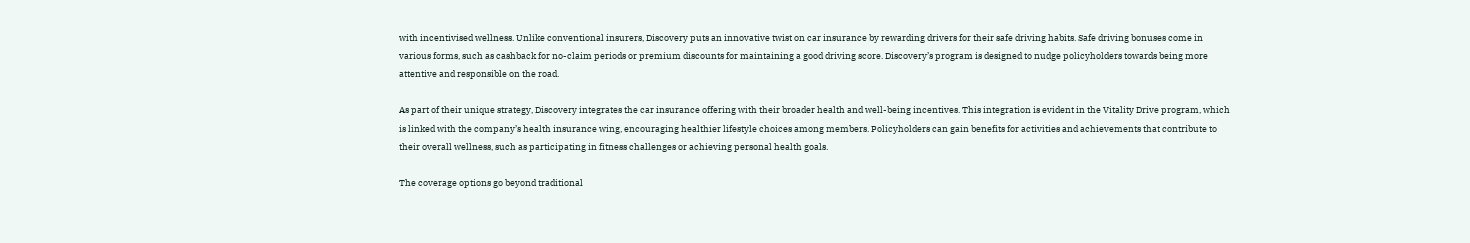with incentivised wellness. Unlike conventional insurers, Discovery puts an innovative twist on car insurance by rewarding drivers for their safe driving habits. Safe driving bonuses come in various forms, such as cashback for no-claim periods or premium discounts for maintaining a good driving score. Discovery’s program is designed to nudge policyholders towards being more attentive and responsible on the road.

As part of their unique strategy, Discovery integrates the car insurance offering with their broader health and well-being incentives. This integration is evident in the Vitality Drive program, which is linked with the company’s health insurance wing, encouraging healthier lifestyle choices among members. Policyholders can gain benefits for activities and achievements that contribute to their overall wellness, such as participating in fitness challenges or achieving personal health goals.

The coverage options go beyond traditional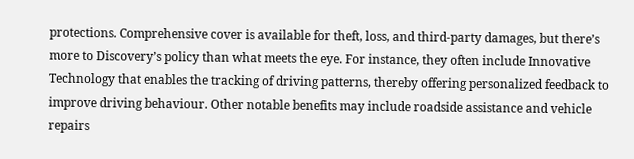protections. Comprehensive cover is available for theft, loss, and third-party damages, but there’s more to Discovery’s policy than what meets the eye. For instance, they often include Innovative Technology that enables the tracking of driving patterns, thereby offering personalized feedback to improve driving behaviour. Other notable benefits may include roadside assistance and vehicle repairs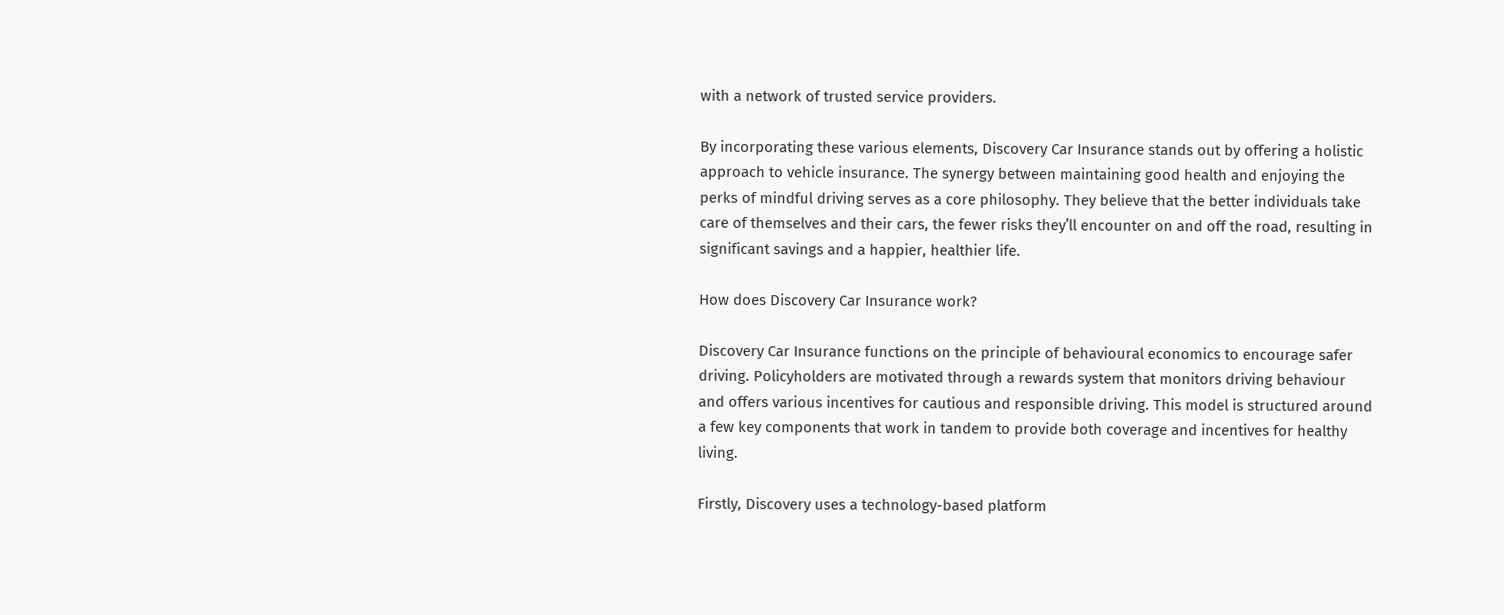with a network of trusted service providers.

By incorporating these various elements, Discovery Car Insurance stands out by offering a holistic approach to vehicle insurance. The synergy between maintaining good health and enjoying the perks of mindful driving serves as a core philosophy. They believe that the better individuals take care of themselves and their cars, the fewer risks they’ll encounter on and off the road, resulting in significant savings and a happier, healthier life.

How does Discovery Car Insurance work?

Discovery Car Insurance functions on the principle of behavioural economics to encourage safer driving. Policyholders are motivated through a rewards system that monitors driving behaviour and offers various incentives for cautious and responsible driving. This model is structured around a few key components that work in tandem to provide both coverage and incentives for healthy living.

Firstly, Discovery uses a technology-based platform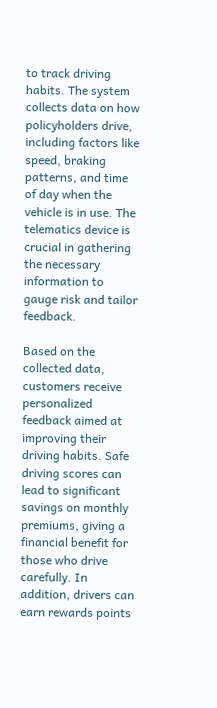to track driving habits. The system collects data on how policyholders drive, including factors like speed, braking patterns, and time of day when the vehicle is in use. The telematics device is crucial in gathering the necessary information to gauge risk and tailor feedback.

Based on the collected data, customers receive personalized feedback aimed at improving their driving habits. Safe driving scores can lead to significant savings on monthly premiums, giving a financial benefit for those who drive carefully. In addition, drivers can earn rewards points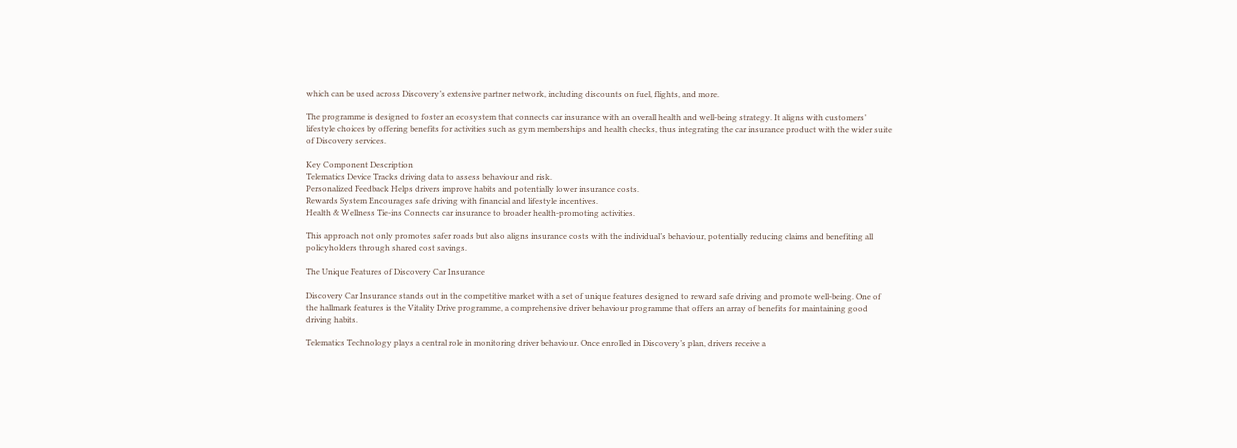which can be used across Discovery’s extensive partner network, including discounts on fuel, flights, and more.

The programme is designed to foster an ecosystem that connects car insurance with an overall health and well-being strategy. It aligns with customers’ lifestyle choices by offering benefits for activities such as gym memberships and health checks, thus integrating the car insurance product with the wider suite of Discovery services.

Key Component Description
Telematics Device Tracks driving data to assess behaviour and risk.
Personalized Feedback Helps drivers improve habits and potentially lower insurance costs.
Rewards System Encourages safe driving with financial and lifestyle incentives.
Health & Wellness Tie-ins Connects car insurance to broader health-promoting activities.

This approach not only promotes safer roads but also aligns insurance costs with the individual’s behaviour, potentially reducing claims and benefiting all policyholders through shared cost savings.

The Unique Features of Discovery Car Insurance

Discovery Car Insurance stands out in the competitive market with a set of unique features designed to reward safe driving and promote well-being. One of the hallmark features is the Vitality Drive programme, a comprehensive driver behaviour programme that offers an array of benefits for maintaining good driving habits.

Telematics Technology plays a central role in monitoring driver behaviour. Once enrolled in Discovery’s plan, drivers receive a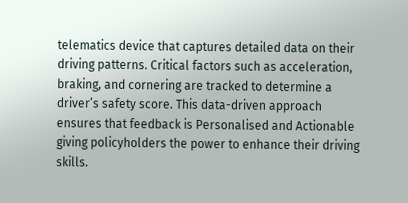telematics device that captures detailed data on their driving patterns. Critical factors such as acceleration, braking, and cornering are tracked to determine a driver’s safety score. This data-driven approach ensures that feedback is Personalised and Actionable giving policyholders the power to enhance their driving skills.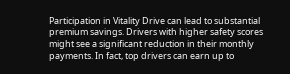Participation in Vitality Drive can lead to substantial premium savings. Drivers with higher safety scores might see a significant reduction in their monthly payments. In fact, top drivers can earn up to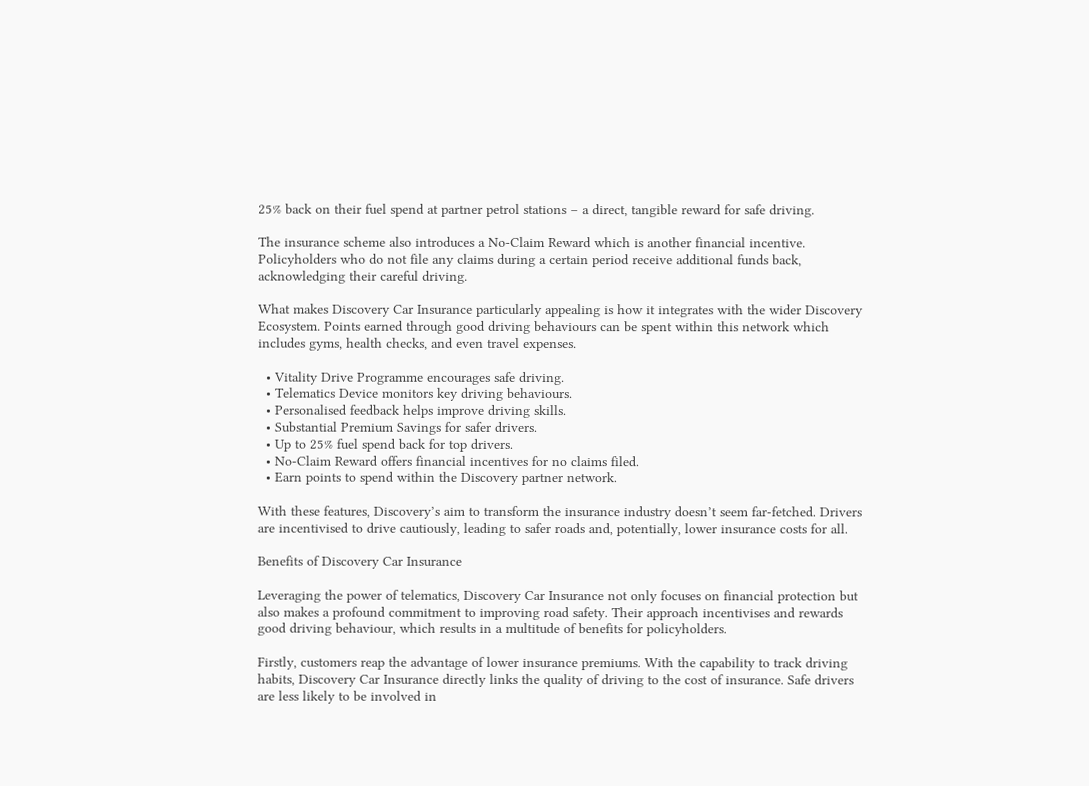25% back on their fuel spend at partner petrol stations – a direct, tangible reward for safe driving.

The insurance scheme also introduces a No-Claim Reward which is another financial incentive. Policyholders who do not file any claims during a certain period receive additional funds back, acknowledging their careful driving.

What makes Discovery Car Insurance particularly appealing is how it integrates with the wider Discovery Ecosystem. Points earned through good driving behaviours can be spent within this network which includes gyms, health checks, and even travel expenses.

  • Vitality Drive Programme encourages safe driving.
  • Telematics Device monitors key driving behaviours.
  • Personalised feedback helps improve driving skills.
  • Substantial Premium Savings for safer drivers.
  • Up to 25% fuel spend back for top drivers.
  • No-Claim Reward offers financial incentives for no claims filed.
  • Earn points to spend within the Discovery partner network.

With these features, Discovery’s aim to transform the insurance industry doesn’t seem far-fetched. Drivers are incentivised to drive cautiously, leading to safer roads and, potentially, lower insurance costs for all.

Benefits of Discovery Car Insurance

Leveraging the power of telematics, Discovery Car Insurance not only focuses on financial protection but also makes a profound commitment to improving road safety. Their approach incentivises and rewards good driving behaviour, which results in a multitude of benefits for policyholders.

Firstly, customers reap the advantage of lower insurance premiums. With the capability to track driving habits, Discovery Car Insurance directly links the quality of driving to the cost of insurance. Safe drivers are less likely to be involved in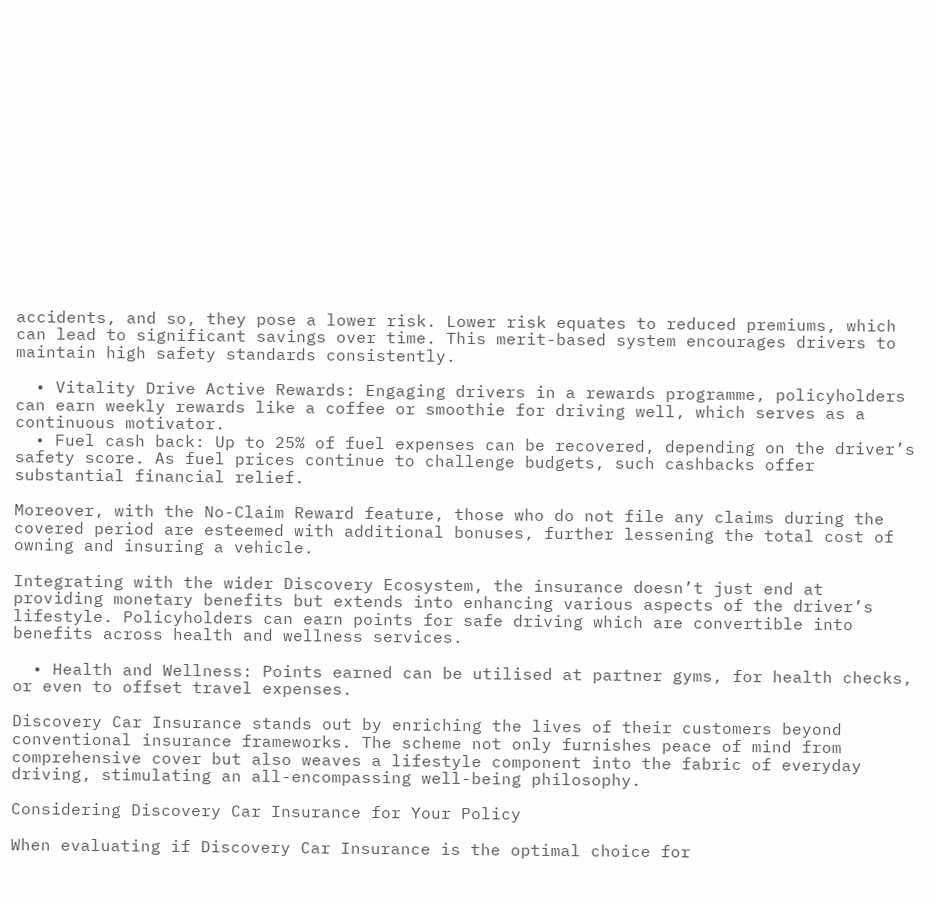accidents, and so, they pose a lower risk. Lower risk equates to reduced premiums, which can lead to significant savings over time. This merit-based system encourages drivers to maintain high safety standards consistently.

  • Vitality Drive Active Rewards: Engaging drivers in a rewards programme, policyholders can earn weekly rewards like a coffee or smoothie for driving well, which serves as a continuous motivator.
  • Fuel cash back: Up to 25% of fuel expenses can be recovered, depending on the driver’s safety score. As fuel prices continue to challenge budgets, such cashbacks offer substantial financial relief.

Moreover, with the No-Claim Reward feature, those who do not file any claims during the covered period are esteemed with additional bonuses, further lessening the total cost of owning and insuring a vehicle.

Integrating with the wider Discovery Ecosystem, the insurance doesn’t just end at providing monetary benefits but extends into enhancing various aspects of the driver’s lifestyle. Policyholders can earn points for safe driving which are convertible into benefits across health and wellness services.

  • Health and Wellness: Points earned can be utilised at partner gyms, for health checks, or even to offset travel expenses.

Discovery Car Insurance stands out by enriching the lives of their customers beyond conventional insurance frameworks. The scheme not only furnishes peace of mind from comprehensive cover but also weaves a lifestyle component into the fabric of everyday driving, stimulating an all-encompassing well-being philosophy.

Considering Discovery Car Insurance for Your Policy

When evaluating if Discovery Car Insurance is the optimal choice for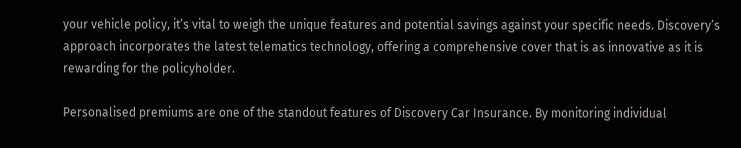your vehicle policy, it’s vital to weigh the unique features and potential savings against your specific needs. Discovery’s approach incorporates the latest telematics technology, offering a comprehensive cover that is as innovative as it is rewarding for the policyholder.

Personalised premiums are one of the standout features of Discovery Car Insurance. By monitoring individual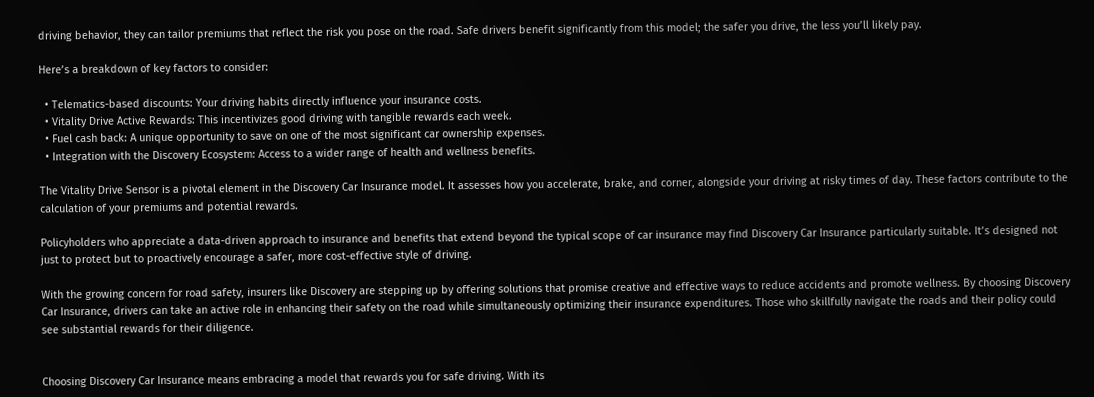driving behavior, they can tailor premiums that reflect the risk you pose on the road. Safe drivers benefit significantly from this model; the safer you drive, the less you’ll likely pay.

Here’s a breakdown of key factors to consider:

  • Telematics-based discounts: Your driving habits directly influence your insurance costs.
  • Vitality Drive Active Rewards: This incentivizes good driving with tangible rewards each week.
  • Fuel cash back: A unique opportunity to save on one of the most significant car ownership expenses.
  • Integration with the Discovery Ecosystem: Access to a wider range of health and wellness benefits.

The Vitality Drive Sensor is a pivotal element in the Discovery Car Insurance model. It assesses how you accelerate, brake, and corner, alongside your driving at risky times of day. These factors contribute to the calculation of your premiums and potential rewards.

Policyholders who appreciate a data-driven approach to insurance and benefits that extend beyond the typical scope of car insurance may find Discovery Car Insurance particularly suitable. It’s designed not just to protect but to proactively encourage a safer, more cost-effective style of driving.

With the growing concern for road safety, insurers like Discovery are stepping up by offering solutions that promise creative and effective ways to reduce accidents and promote wellness. By choosing Discovery Car Insurance, drivers can take an active role in enhancing their safety on the road while simultaneously optimizing their insurance expenditures. Those who skillfully navigate the roads and their policy could see substantial rewards for their diligence.


Choosing Discovery Car Insurance means embracing a model that rewards you for safe driving. With its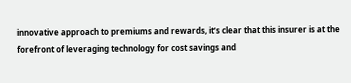innovative approach to premiums and rewards, it’s clear that this insurer is at the forefront of leveraging technology for cost savings and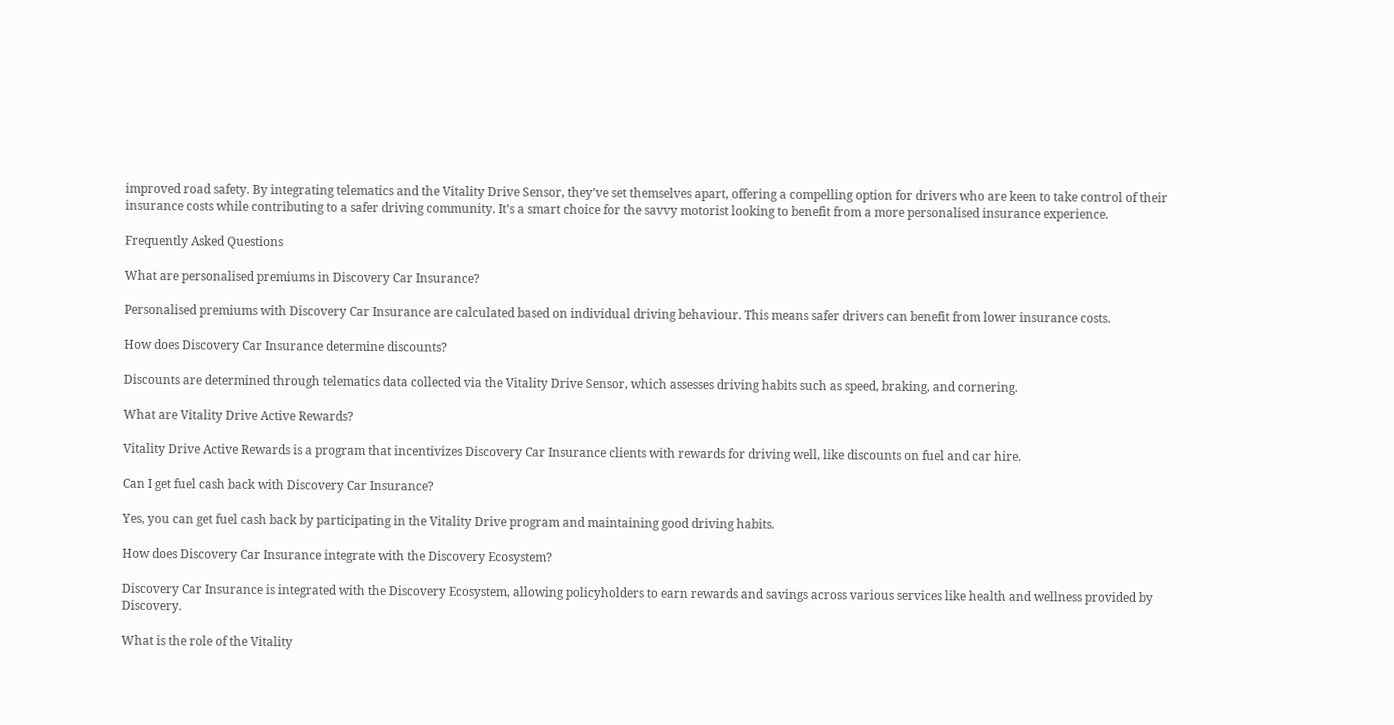improved road safety. By integrating telematics and the Vitality Drive Sensor, they’ve set themselves apart, offering a compelling option for drivers who are keen to take control of their insurance costs while contributing to a safer driving community. It’s a smart choice for the savvy motorist looking to benefit from a more personalised insurance experience.

Frequently Asked Questions

What are personalised premiums in Discovery Car Insurance?

Personalised premiums with Discovery Car Insurance are calculated based on individual driving behaviour. This means safer drivers can benefit from lower insurance costs.

How does Discovery Car Insurance determine discounts?

Discounts are determined through telematics data collected via the Vitality Drive Sensor, which assesses driving habits such as speed, braking, and cornering.

What are Vitality Drive Active Rewards?

Vitality Drive Active Rewards is a program that incentivizes Discovery Car Insurance clients with rewards for driving well, like discounts on fuel and car hire.

Can I get fuel cash back with Discovery Car Insurance?

Yes, you can get fuel cash back by participating in the Vitality Drive program and maintaining good driving habits.

How does Discovery Car Insurance integrate with the Discovery Ecosystem?

Discovery Car Insurance is integrated with the Discovery Ecosystem, allowing policyholders to earn rewards and savings across various services like health and wellness provided by Discovery.

What is the role of the Vitality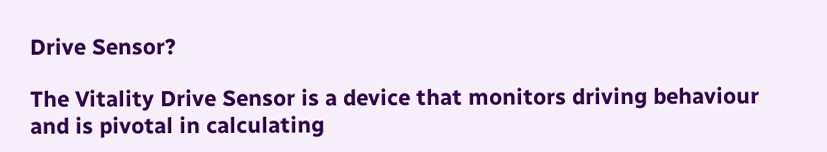Drive Sensor?

The Vitality Drive Sensor is a device that monitors driving behaviour and is pivotal in calculating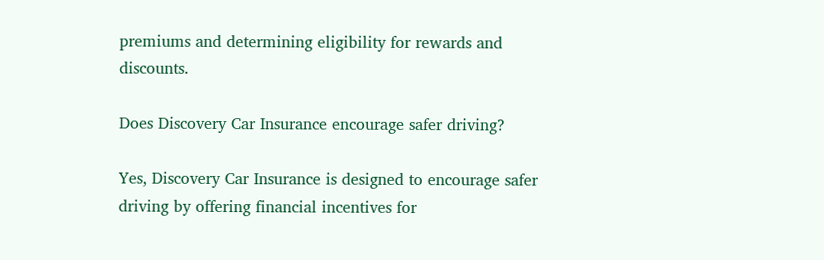premiums and determining eligibility for rewards and discounts.

Does Discovery Car Insurance encourage safer driving?

Yes, Discovery Car Insurance is designed to encourage safer driving by offering financial incentives for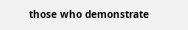those who demonstrate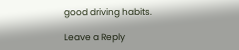good driving habits.

Leave a Reply